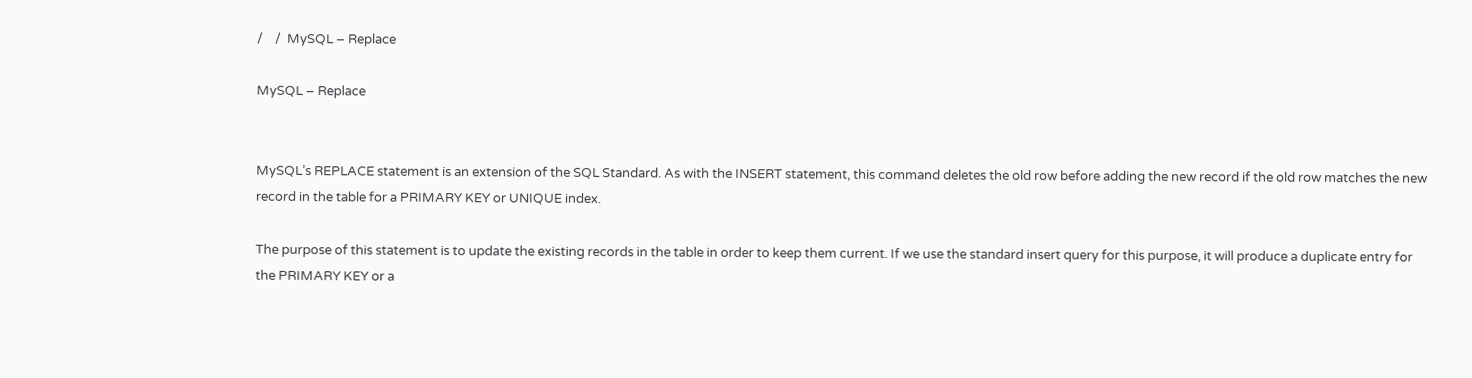/    /  MySQL – Replace

MySQL – Replace


MySQL’s REPLACE statement is an extension of the SQL Standard. As with the INSERT statement, this command deletes the old row before adding the new record if the old row matches the new record in the table for a PRIMARY KEY or UNIQUE index.

The purpose of this statement is to update the existing records in the table in order to keep them current. If we use the standard insert query for this purpose, it will produce a duplicate entry for the PRIMARY KEY or a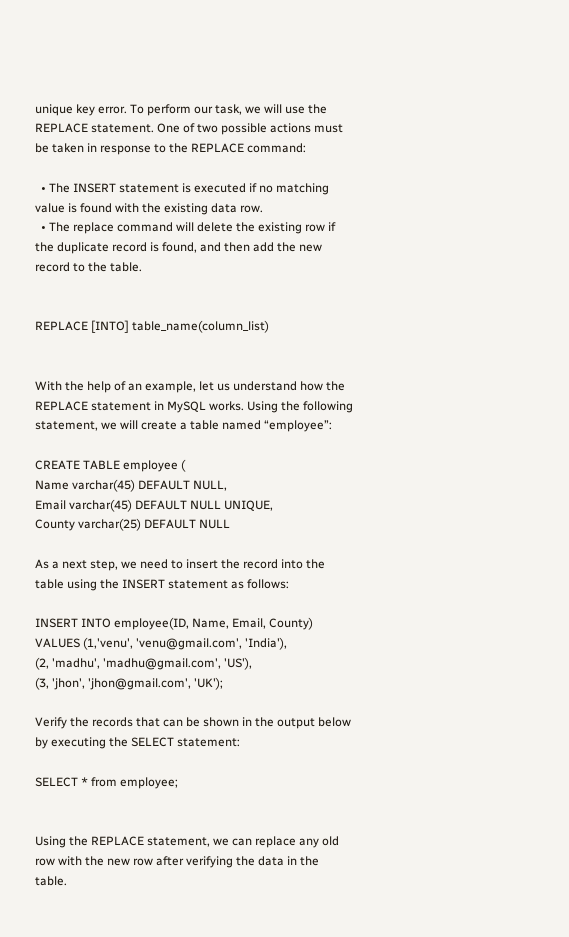unique key error. To perform our task, we will use the REPLACE statement. One of two possible actions must be taken in response to the REPLACE command:

  • The INSERT statement is executed if no matching value is found with the existing data row.
  • The replace command will delete the existing row if the duplicate record is found, and then add the new record to the table.


REPLACE [INTO] table_name(column_list)


With the help of an example, let us understand how the REPLACE statement in MySQL works. Using the following statement, we will create a table named “employee”:

CREATE TABLE employee (
Name varchar(45) DEFAULT NULL,
Email varchar(45) DEFAULT NULL UNIQUE,
County varchar(25) DEFAULT NULL

As a next step, we need to insert the record into the table using the INSERT statement as follows:

INSERT INTO employee(ID, Name, Email, County)
VALUES (1,'venu', 'venu@gmail.com', 'India'),
(2, 'madhu', 'madhu@gmail.com', 'US'),
(3, 'jhon', 'jhon@gmail.com', 'UK');

Verify the records that can be shown in the output below by executing the SELECT statement:

SELECT * from employee;


Using the REPLACE statement, we can replace any old row with the new row after verifying the data in the table.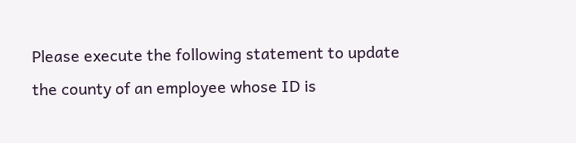Please execute the following statement to update the county of an employee whose ID is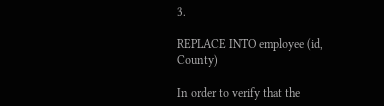3.

REPLACE INTO employee (id, County)

In order to verify that the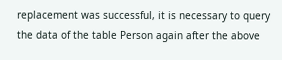replacement was successful, it is necessary to query the data of the table Person again after the above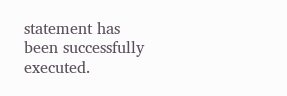statement has been successfully executed.